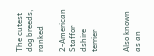The cutest dog breeds, ranked

2-American Staffor dshire terrier


Also known as an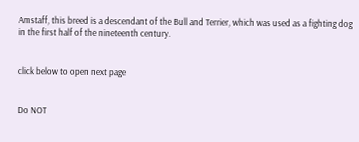Amstaff, this breed is a descendant of the Bull and Terrier, which was used as a fighting dog in the first half of the nineteenth century.


click below to open next page


Do NOT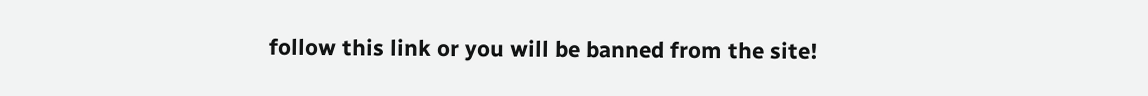follow this link or you will be banned from the site!